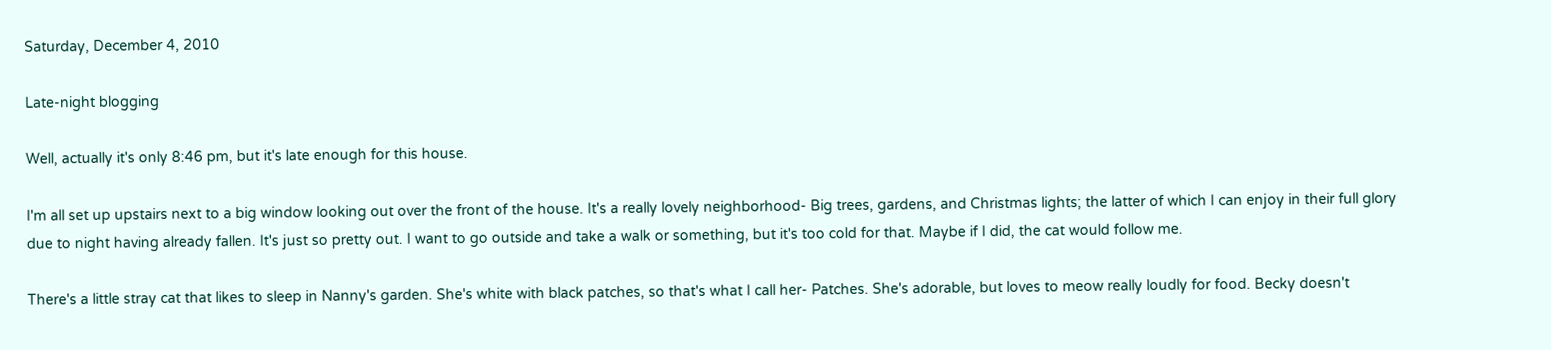Saturday, December 4, 2010

Late-night blogging

Well, actually it's only 8:46 pm, but it's late enough for this house.

I'm all set up upstairs next to a big window looking out over the front of the house. It's a really lovely neighborhood- Big trees, gardens, and Christmas lights; the latter of which I can enjoy in their full glory due to night having already fallen. It's just so pretty out. I want to go outside and take a walk or something, but it's too cold for that. Maybe if I did, the cat would follow me.

There's a little stray cat that likes to sleep in Nanny's garden. She's white with black patches, so that's what I call her- Patches. She's adorable, but loves to meow really loudly for food. Becky doesn't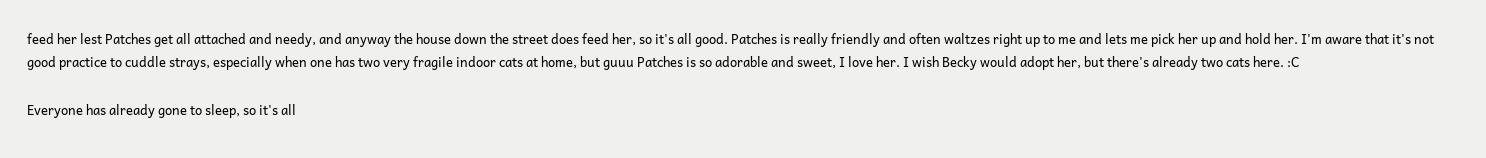feed her lest Patches get all attached and needy, and anyway the house down the street does feed her, so it's all good. Patches is really friendly and often waltzes right up to me and lets me pick her up and hold her. I'm aware that it's not good practice to cuddle strays, especially when one has two very fragile indoor cats at home, but guuu Patches is so adorable and sweet, I love her. I wish Becky would adopt her, but there's already two cats here. :C

Everyone has already gone to sleep, so it's all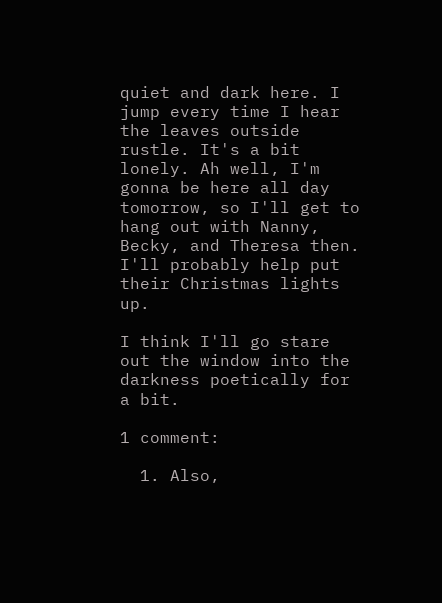quiet and dark here. I jump every time I hear the leaves outside rustle. It's a bit lonely. Ah well, I'm gonna be here all day tomorrow, so I'll get to hang out with Nanny, Becky, and Theresa then. I'll probably help put their Christmas lights up.

I think I'll go stare out the window into the darkness poetically for a bit.

1 comment:

  1. Also,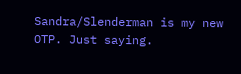Sandra/Slenderman is my new OTP. Just saying.